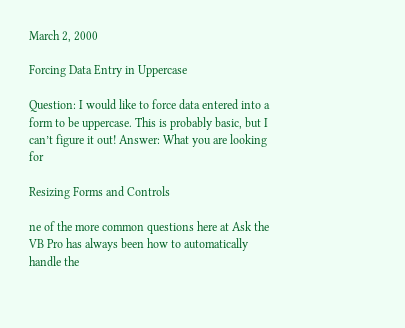March 2, 2000

Forcing Data Entry in Uppercase

Question: I would like to force data entered into a form to be uppercase. This is probably basic, but I can’t figure it out! Answer: What you are looking for

Resizing Forms and Controls

ne of the more common questions here at Ask the VB Pro has always been how to automatically handle the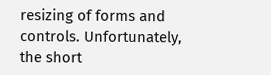resizing of forms and controls. Unfortunately, the short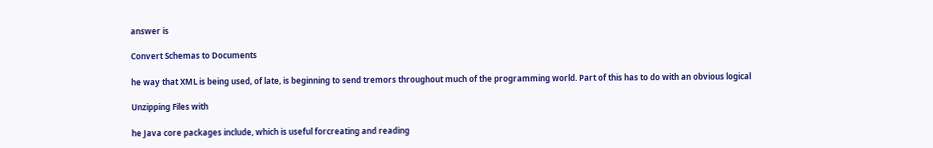answer is

Convert Schemas to Documents

he way that XML is being used, of late, is beginning to send tremors throughout much of the programming world. Part of this has to do with an obvious logical

Unzipping Files with

he Java core packages include, which is useful forcreating and reading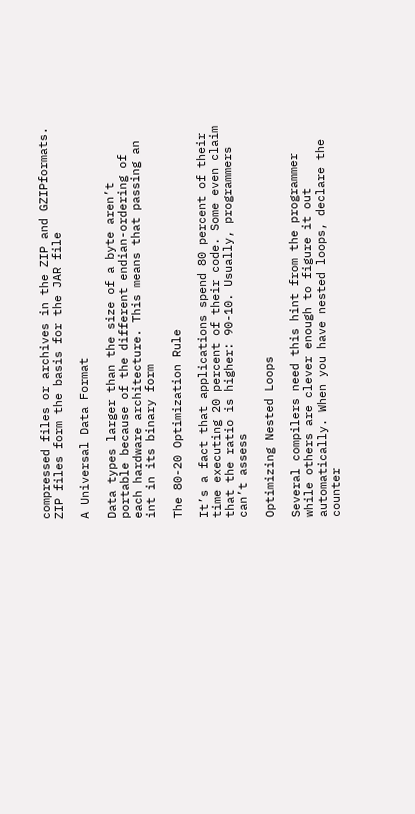compressed files or archives in the ZIP and GZIPformats. ZIP files form the basis for the JAR file

A Universal Data Format

Data types larger than the size of a byte aren’t portable because of the different endian-ordering of each hardware architecture. This means that passing an int in its binary form

The 80-20 Optimization Rule

It’s a fact that applications spend 80 percent of their time executing 20 percent of their code. Some even claim that the ratio is higher: 90-10. Usually, programmers can’t assess

Optimizing Nested Loops

Several compilers need this hint from the programmer while others are clever enough to figure it out automatically. When you have nested loops, declare the counter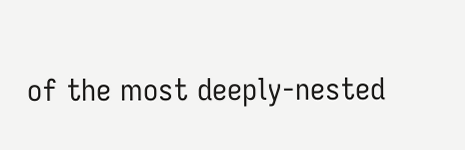of the most deeply-nested